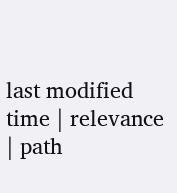last modified time | relevance | path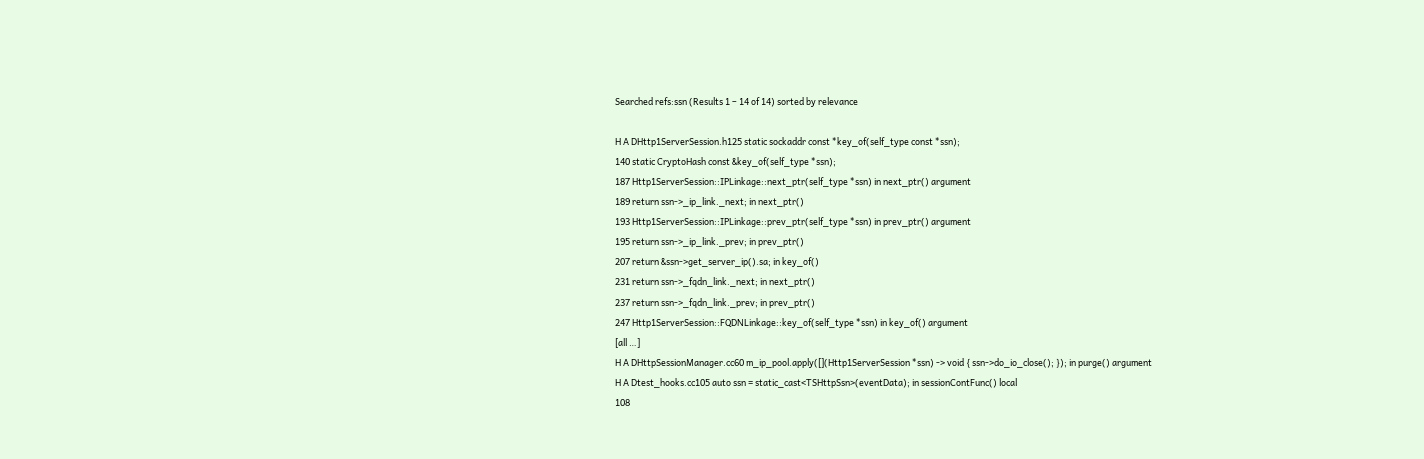Searched refs:ssn (Results 1 – 14 of 14) sorted by relevance

H A DHttp1ServerSession.h125 static sockaddr const *key_of(self_type const *ssn);
140 static CryptoHash const &key_of(self_type *ssn);
187 Http1ServerSession::IPLinkage::next_ptr(self_type *ssn) in next_ptr() argument
189 return ssn->_ip_link._next; in next_ptr()
193 Http1ServerSession::IPLinkage::prev_ptr(self_type *ssn) in prev_ptr() argument
195 return ssn->_ip_link._prev; in prev_ptr()
207 return &ssn->get_server_ip().sa; in key_of()
231 return ssn->_fqdn_link._next; in next_ptr()
237 return ssn->_fqdn_link._prev; in prev_ptr()
247 Http1ServerSession::FQDNLinkage::key_of(self_type *ssn) in key_of() argument
[all …]
H A DHttpSessionManager.cc60 m_ip_pool.apply([](Http1ServerSession *ssn) -> void { ssn->do_io_close(); }); in purge() argument
H A Dtest_hooks.cc105 auto ssn = static_cast<TSHttpSsn>(eventData); in sessionContFunc() local
108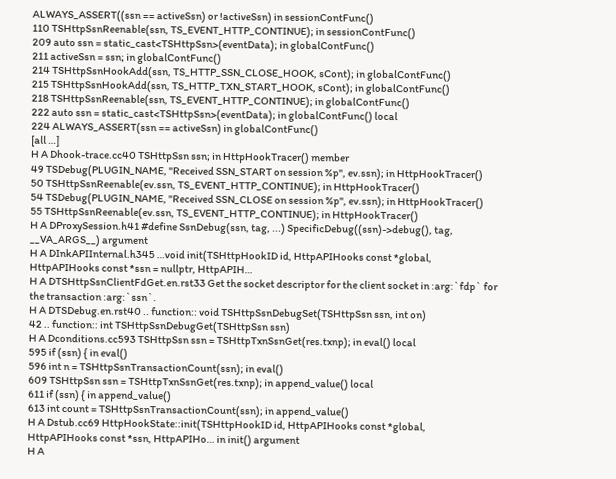ALWAYS_ASSERT((ssn == activeSsn) or !activeSsn) in sessionContFunc()
110 TSHttpSsnReenable(ssn, TS_EVENT_HTTP_CONTINUE); in sessionContFunc()
209 auto ssn = static_cast<TSHttpSsn>(eventData); in globalContFunc()
211 activeSsn = ssn; in globalContFunc()
214 TSHttpSsnHookAdd(ssn, TS_HTTP_SSN_CLOSE_HOOK, sCont); in globalContFunc()
215 TSHttpSsnHookAdd(ssn, TS_HTTP_TXN_START_HOOK, sCont); in globalContFunc()
218 TSHttpSsnReenable(ssn, TS_EVENT_HTTP_CONTINUE); in globalContFunc()
222 auto ssn = static_cast<TSHttpSsn>(eventData); in globalContFunc() local
224 ALWAYS_ASSERT(ssn == activeSsn) in globalContFunc()
[all …]
H A Dhook-trace.cc40 TSHttpSsn ssn; in HttpHookTracer() member
49 TSDebug(PLUGIN_NAME, "Received SSN_START on session %p", ev.ssn); in HttpHookTracer()
50 TSHttpSsnReenable(ev.ssn, TS_EVENT_HTTP_CONTINUE); in HttpHookTracer()
54 TSDebug(PLUGIN_NAME, "Received SSN_CLOSE on session %p", ev.ssn); in HttpHookTracer()
55 TSHttpSsnReenable(ev.ssn, TS_EVENT_HTTP_CONTINUE); in HttpHookTracer()
H A DProxySession.h41 #define SsnDebug(ssn, tag, ...) SpecificDebug((ssn)->debug(), tag, __VA_ARGS__) argument
H A DInkAPIInternal.h345 …void init(TSHttpHookID id, HttpAPIHooks const *global, HttpAPIHooks const *ssn = nullptr, HttpAPIH…
H A DTSHttpSsnClientFdGet.en.rst33 Get the socket descriptor for the client socket in :arg:`fdp` for the transaction :arg:`ssn`.
H A DTSDebug.en.rst40 .. function:: void TSHttpSsnDebugSet(TSHttpSsn ssn, int on)
42 .. function:: int TSHttpSsnDebugGet(TSHttpSsn ssn)
H A Dconditions.cc593 TSHttpSsn ssn = TSHttpTxnSsnGet(res.txnp); in eval() local
595 if (ssn) { in eval()
596 int n = TSHttpSsnTransactionCount(ssn); in eval()
609 TSHttpSsn ssn = TSHttpTxnSsnGet(res.txnp); in append_value() local
611 if (ssn) { in append_value()
613 int count = TSHttpSsnTransactionCount(ssn); in append_value()
H A Dstub.cc69 HttpHookState::init(TSHttpHookID id, HttpAPIHooks const *global, HttpAPIHooks const *ssn, HttpAPIHo… in init() argument
H A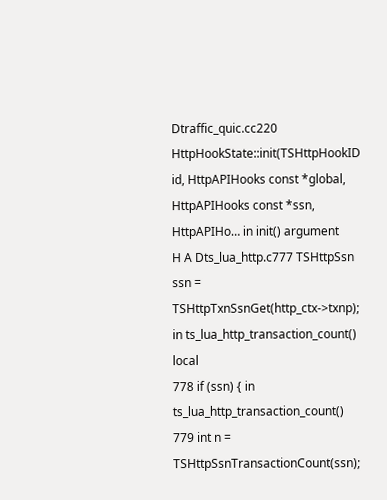Dtraffic_quic.cc220 HttpHookState::init(TSHttpHookID id, HttpAPIHooks const *global, HttpAPIHooks const *ssn, HttpAPIHo… in init() argument
H A Dts_lua_http.c777 TSHttpSsn ssn = TSHttpTxnSsnGet(http_ctx->txnp); in ts_lua_http_transaction_count() local
778 if (ssn) { in ts_lua_http_transaction_count()
779 int n = TSHttpSsnTransactionCount(ssn);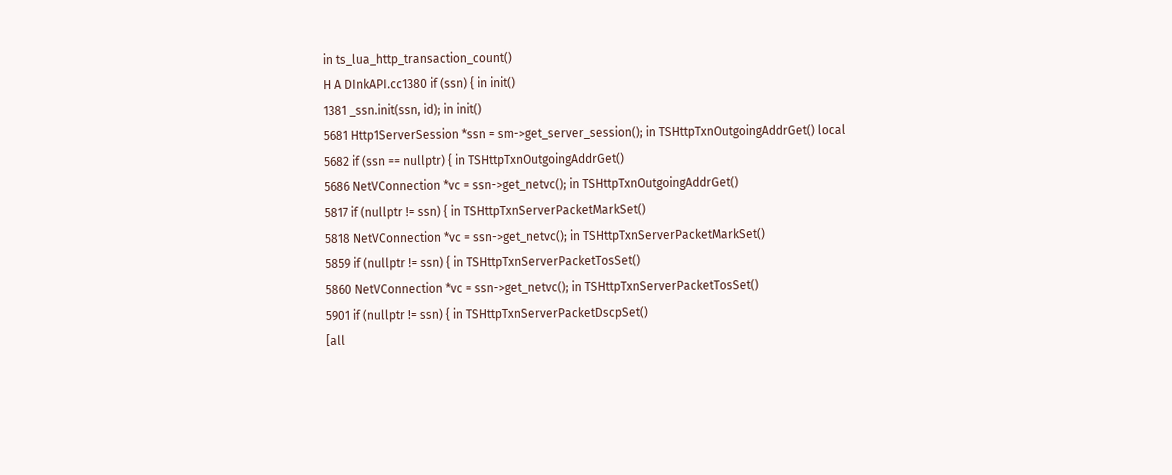in ts_lua_http_transaction_count()
H A DInkAPI.cc1380 if (ssn) { in init()
1381 _ssn.init(ssn, id); in init()
5681 Http1ServerSession *ssn = sm->get_server_session(); in TSHttpTxnOutgoingAddrGet() local
5682 if (ssn == nullptr) { in TSHttpTxnOutgoingAddrGet()
5686 NetVConnection *vc = ssn->get_netvc(); in TSHttpTxnOutgoingAddrGet()
5817 if (nullptr != ssn) { in TSHttpTxnServerPacketMarkSet()
5818 NetVConnection *vc = ssn->get_netvc(); in TSHttpTxnServerPacketMarkSet()
5859 if (nullptr != ssn) { in TSHttpTxnServerPacketTosSet()
5860 NetVConnection *vc = ssn->get_netvc(); in TSHttpTxnServerPacketTosSet()
5901 if (nullptr != ssn) { in TSHttpTxnServerPacketDscpSet()
[all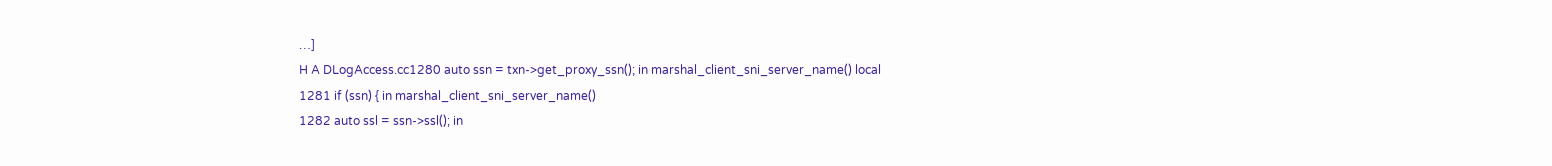…]
H A DLogAccess.cc1280 auto ssn = txn->get_proxy_ssn(); in marshal_client_sni_server_name() local
1281 if (ssn) { in marshal_client_sni_server_name()
1282 auto ssl = ssn->ssl(); in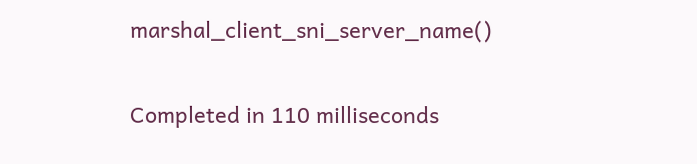marshal_client_sni_server_name()

Completed in 110 milliseconds